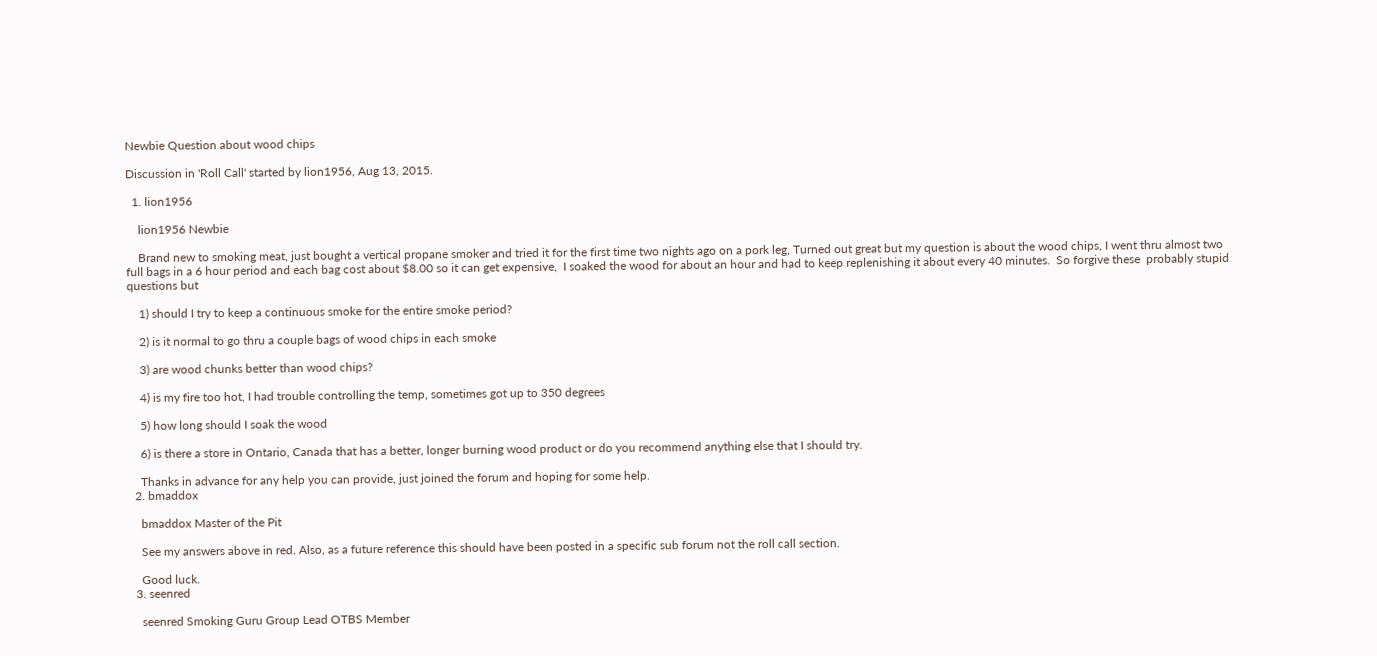Newbie Question about wood chips

Discussion in 'Roll Call' started by lion1956, Aug 13, 2015.

  1. lion1956

    lion1956 Newbie

    Brand new to smoking meat, just bought a vertical propane smoker and tried it for the first time two nights ago on a pork leg, Turned out great but my question is about the wood chips, I went thru almost two full bags in a 6 hour period and each bag cost about $8.00 so it can get expensive,  I soaked the wood for about an hour and had to keep replenishing it about every 40 minutes.  So forgive these  probably stupid questions but

    1) should I try to keep a continuous smoke for the entire smoke period?

    2) is it normal to go thru a couple bags of wood chips in each smoke

    3) are wood chunks better than wood chips?

    4) is my fire too hot, I had trouble controlling the temp, sometimes got up to 350 degrees

    5) how long should I soak the wood

    6) is there a store in Ontario, Canada that has a better, longer burning wood product or do you recommend anything else that I should try.

    Thanks in advance for any help you can provide, just joined the forum and hoping for some help.
  2. bmaddox

    bmaddox Master of the Pit

    See my answers above in red. Also, as a future reference this should have been posted in a specific sub forum not the roll call section.

    Good luck.
  3. seenred

    seenred Smoking Guru Group Lead OTBS Member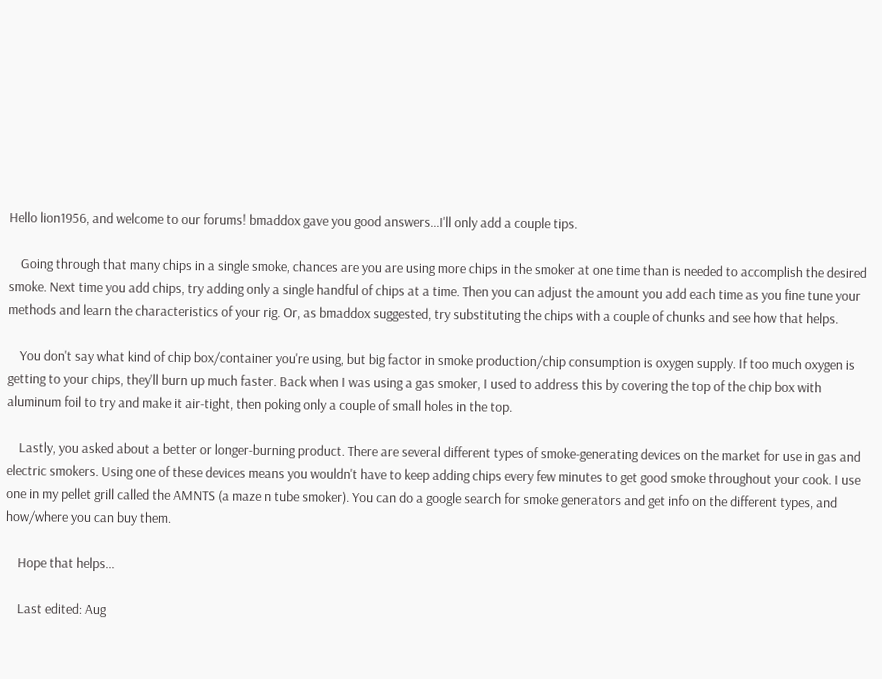Hello lion1956, and welcome to our forums! bmaddox gave you good answers...I'll only add a couple tips.

    Going through that many chips in a single smoke, chances are you are using more chips in the smoker at one time than is needed to accomplish the desired smoke. Next time you add chips, try adding only a single handful of chips at a time. Then you can adjust the amount you add each time as you fine tune your methods and learn the characteristics of your rig. Or, as bmaddox suggested, try substituting the chips with a couple of chunks and see how that helps.

    You don't say what kind of chip box/container you're using, but big factor in smoke production/chip consumption is oxygen supply. If too much oxygen is getting to your chips, they'll burn up much faster. Back when I was using a gas smoker, I used to address this by covering the top of the chip box with aluminum foil to try and make it air-tight, then poking only a couple of small holes in the top.

    Lastly, you asked about a better or longer-burning product. There are several different types of smoke-generating devices on the market for use in gas and electric smokers. Using one of these devices means you wouldn't have to keep adding chips every few minutes to get good smoke throughout your cook. I use one in my pellet grill called the AMNTS (a maze n tube smoker). You can do a google search for smoke generators and get info on the different types, and how/where you can buy them.

    Hope that helps...

    Last edited: Aug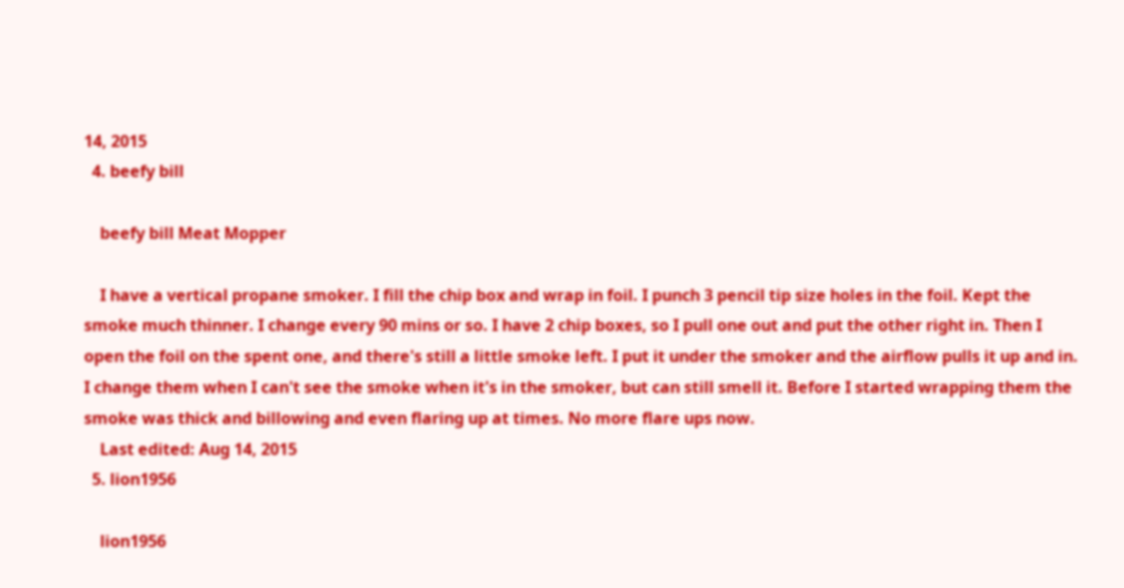14, 2015
  4. beefy bill

    beefy bill Meat Mopper

    I have a vertical propane smoker. I fill the chip box and wrap in foil. I punch 3 pencil tip size holes in the foil. Kept the smoke much thinner. I change every 90 mins or so. I have 2 chip boxes, so I pull one out and put the other right in. Then I open the foil on the spent one, and there's still a little smoke left. I put it under the smoker and the airflow pulls it up and in. I change them when I can't see the smoke when it's in the smoker, but can still smell it. Before I started wrapping them the smoke was thick and billowing and even flaring up at times. No more flare ups now.
    Last edited: Aug 14, 2015
  5. lion1956

    lion1956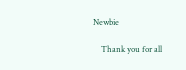Newbie

    Thank you for all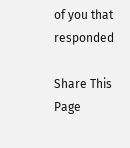of you that responded

Share This Page